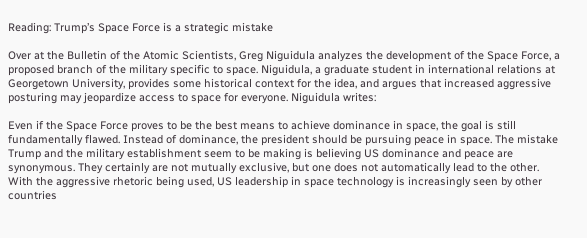Reading: Trump’s Space Force is a strategic mistake

Over at the Bulletin of the Atomic Scientists, Greg Niguidula analyzes the development of the Space Force, a proposed branch of the military specific to space. Niguidula, a graduate student in international relations at Georgetown University, provides some historical context for the idea, and argues that increased aggressive posturing may jeopardize access to space for everyone. Niguidula writes:

Even if the Space Force proves to be the best means to achieve dominance in space, the goal is still fundamentally flawed. Instead of dominance, the president should be pursuing peace in space. The mistake Trump and the military establishment seem to be making is believing US dominance and peace are synonymous. They certainly are not mutually exclusive, but one does not automatically lead to the other. With the aggressive rhetoric being used, US leadership in space technology is increasingly seen by other countries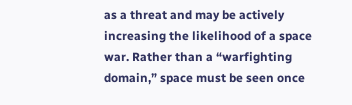as a threat and may be actively increasing the likelihood of a space war. Rather than a “warfighting domain,” space must be seen once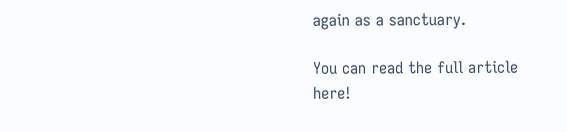again as a sanctuary.

You can read the full article here!